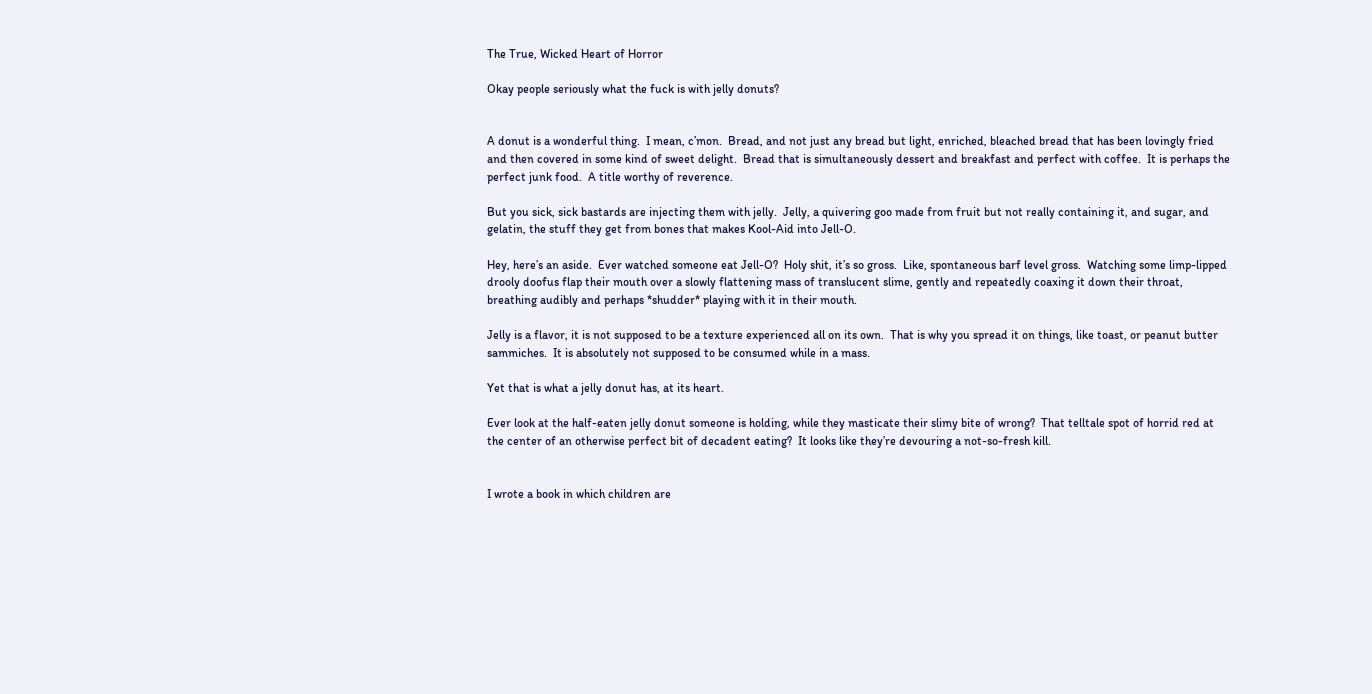The True, Wicked Heart of Horror

Okay people seriously what the fuck is with jelly donuts?


A donut is a wonderful thing.  I mean, c’mon.  Bread, and not just any bread but light, enriched, bleached bread that has been lovingly fried and then covered in some kind of sweet delight.  Bread that is simultaneously dessert and breakfast and perfect with coffee.  It is perhaps the perfect junk food.  A title worthy of reverence.

But you sick, sick bastards are injecting them with jelly.  Jelly, a quivering goo made from fruit but not really containing it, and sugar, and gelatin, the stuff they get from bones that makes Kool-Aid into Jell-O.

Hey, here’s an aside.  Ever watched someone eat Jell-O?  Holy shit, it’s so gross.  Like, spontaneous barf level gross.  Watching some limp-lipped drooly doofus flap their mouth over a slowly flattening mass of translucent slime, gently and repeatedly coaxing it down their throat, breathing audibly and perhaps *shudder* playing with it in their mouth.

Jelly is a flavor, it is not supposed to be a texture experienced all on its own.  That is why you spread it on things, like toast, or peanut butter sammiches.  It is absolutely not supposed to be consumed while in a mass.

Yet that is what a jelly donut has, at its heart.

Ever look at the half-eaten jelly donut someone is holding, while they masticate their slimy bite of wrong?  That telltale spot of horrid red at the center of an otherwise perfect bit of decadent eating?  It looks like they’re devouring a not-so-fresh kill.


I wrote a book in which children are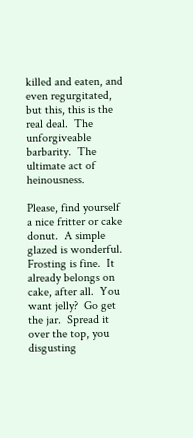killed and eaten, and even regurgitated, but this, this is the real deal.  The unforgiveable barbarity.  The ultimate act of heinousness.

Please, find yourself a nice fritter or cake donut.  A simple glazed is wonderful.  Frosting is fine.  It already belongs on cake, after all.  You want jelly?  Go get the jar.  Spread it over the top, you disgusting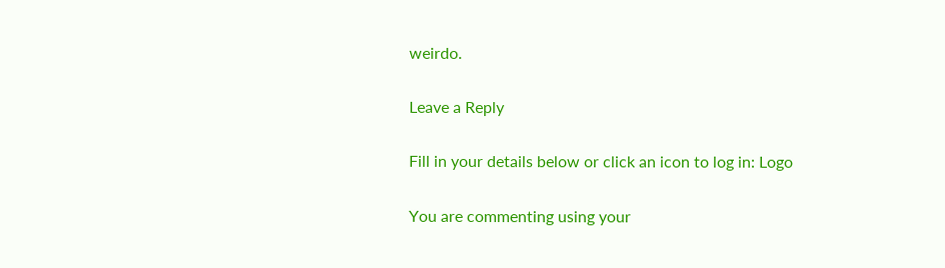weirdo.

Leave a Reply

Fill in your details below or click an icon to log in: Logo

You are commenting using your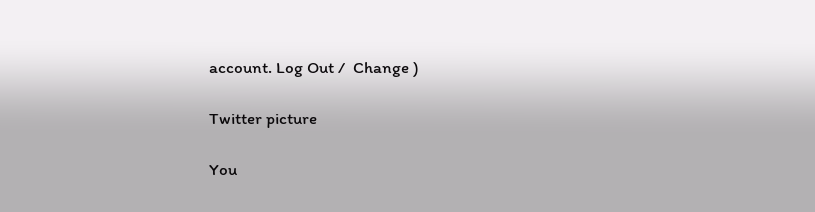account. Log Out /  Change )

Twitter picture

You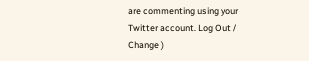are commenting using your Twitter account. Log Out /  Change )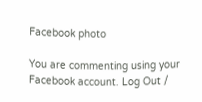Facebook photo

You are commenting using your Facebook account. Log Out /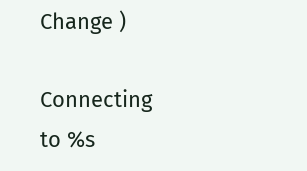Change )

Connecting to %s